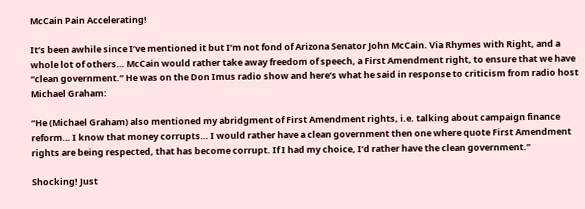McCain Pain Accelerating!

It’s been awhile since I’ve mentioned it but I’m not fond of Arizona Senator John McCain. Via Rhymes with Right, and a whole lot of others… McCain would rather take away freedom of speech, a First Amendment right, to ensure that we have “clean government.” He was on the Don Imus radio show and here’s what he said in response to criticism from radio host Michael Graham:

“He (Michael Graham) also mentioned my abridgment of First Amendment rights, i.e. talking about campaign finance reform… I know that money corrupts… I would rather have a clean government then one where quote First Amendment rights are being respected, that has become corrupt. If I had my choice, I’d rather have the clean government.”

Shocking! Just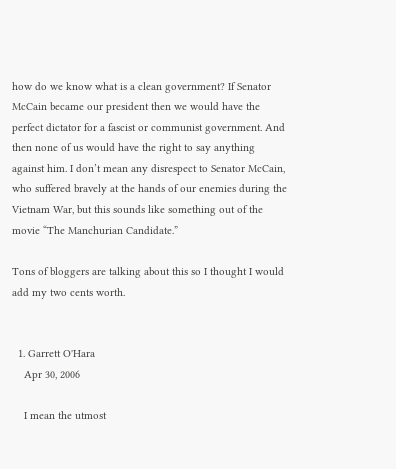how do we know what is a clean government? If Senator McCain became our president then we would have the perfect dictator for a fascist or communist government. And then none of us would have the right to say anything against him. I don’t mean any disrespect to Senator McCain, who suffered bravely at the hands of our enemies during the Vietnam War, but this sounds like something out of the movie “The Manchurian Candidate.”

Tons of bloggers are talking about this so I thought I would add my two cents worth.


  1. Garrett O'Hara
    Apr 30, 2006

    I mean the utmost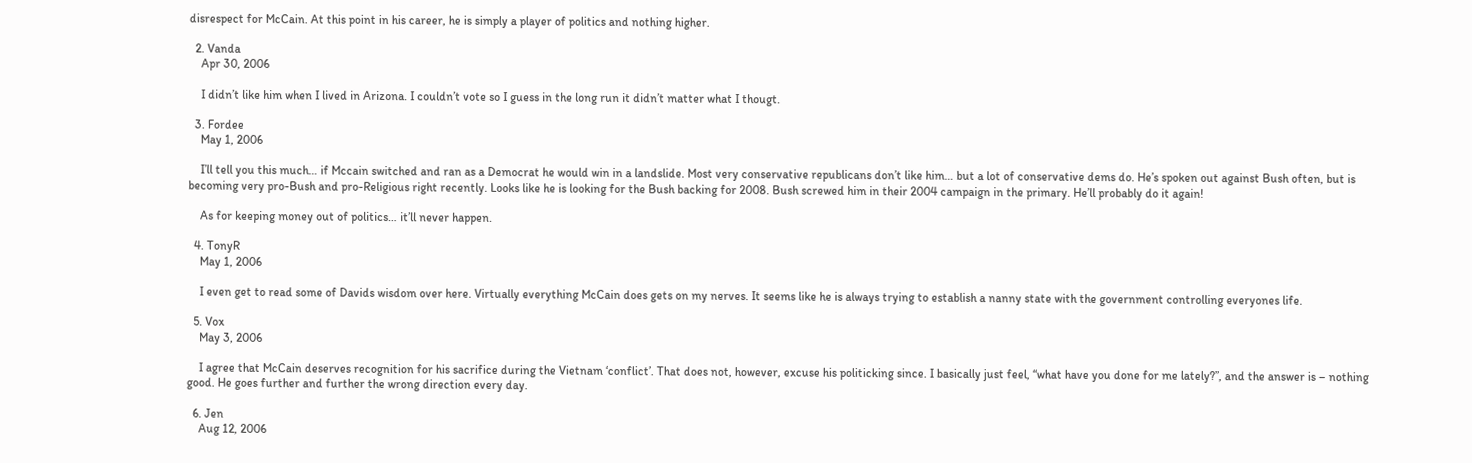disrespect for McCain. At this point in his career, he is simply a player of politics and nothing higher.

  2. Vanda
    Apr 30, 2006

    I didn’t like him when I lived in Arizona. I couldn’t vote so I guess in the long run it didn’t matter what I thougt.

  3. Fordee
    May 1, 2006

    I’ll tell you this much… if Mccain switched and ran as a Democrat he would win in a landslide. Most very conservative republicans don’t like him… but a lot of conservative dems do. He’s spoken out against Bush often, but is becoming very pro-Bush and pro-Religious right recently. Looks like he is looking for the Bush backing for 2008. Bush screwed him in their 2004 campaign in the primary. He’ll probably do it again!

    As for keeping money out of politics… it’ll never happen.

  4. TonyR
    May 1, 2006

    I even get to read some of Davids wisdom over here. Virtually everything McCain does gets on my nerves. It seems like he is always trying to establish a nanny state with the government controlling everyones life.

  5. Vox
    May 3, 2006

    I agree that McCain deserves recognition for his sacrifice during the Vietnam ‘conflict’. That does not, however, excuse his politicking since. I basically just feel, “what have you done for me lately?”, and the answer is – nothing good. He goes further and further the wrong direction every day.

  6. Jen
    Aug 12, 2006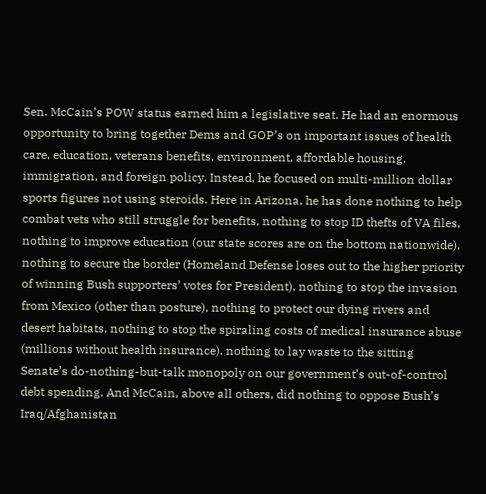Sen. McCain’s POW status earned him a legislative seat. He had an enormous opportunity to bring together Dems and GOP’s on important issues of health care, education, veterans benefits, environment, affordable housing, immigration, and foreign policy. Instead, he focused on multi-million dollar sports figures not using steroids. Here in Arizona, he has done nothing to help combat vets who still struggle for benefits, nothing to stop ID thefts of VA files, nothing to improve education (our state scores are on the bottom nationwide), nothing to secure the border (Homeland Defense loses out to the higher priority of winning Bush supporters’ votes for President), nothing to stop the invasion from Mexico (other than posture), nothing to protect our dying rivers and desert habitats, nothing to stop the spiraling costs of medical insurance abuse (millions without health insurance), nothing to lay waste to the sitting Senate’s do-nothing-but-talk monopoly on our government’s out-of-control debt spending. And McCain, above all others, did nothing to oppose Bush’s Iraq/Afghanistan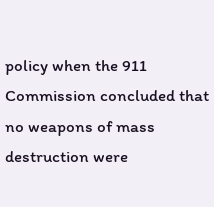policy when the 911 Commission concluded that no weapons of mass destruction were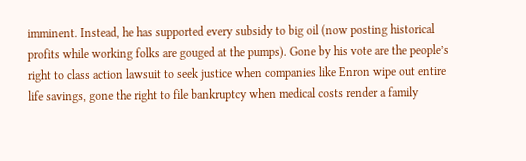imminent. Instead, he has supported every subsidy to big oil (now posting historical profits while working folks are gouged at the pumps). Gone by his vote are the people’s right to class action lawsuit to seek justice when companies like Enron wipe out entire life savings, gone the right to file bankruptcy when medical costs render a family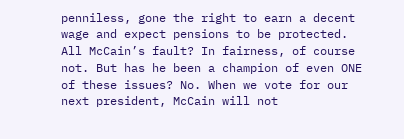penniless, gone the right to earn a decent wage and expect pensions to be protected. All McCain’s fault? In fairness, of course not. But has he been a champion of even ONE of these issues? No. When we vote for our next president, McCain will not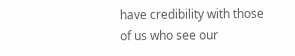have credibility with those of us who see our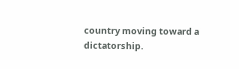country moving toward a dictatorship.